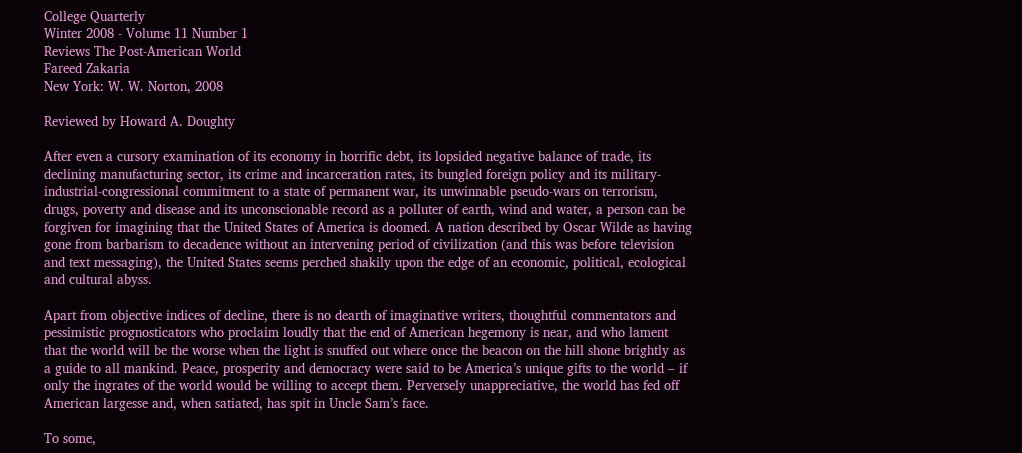College Quarterly
Winter 2008 - Volume 11 Number 1
Reviews The Post-American World
Fareed Zakaria
New York: W. W. Norton, 2008

Reviewed by Howard A. Doughty

After even a cursory examination of its economy in horrific debt, its lopsided negative balance of trade, its declining manufacturing sector, its crime and incarceration rates, its bungled foreign policy and its military-industrial-congressional commitment to a state of permanent war, its unwinnable pseudo-wars on terrorism, drugs, poverty and disease and its unconscionable record as a polluter of earth, wind and water, a person can be forgiven for imagining that the United States of America is doomed. A nation described by Oscar Wilde as having gone from barbarism to decadence without an intervening period of civilization (and this was before television and text messaging), the United States seems perched shakily upon the edge of an economic, political, ecological and cultural abyss.

Apart from objective indices of decline, there is no dearth of imaginative writers, thoughtful commentators and pessimistic prognosticators who proclaim loudly that the end of American hegemony is near, and who lament that the world will be the worse when the light is snuffed out where once the beacon on the hill shone brightly as a guide to all mankind. Peace, prosperity and democracy were said to be America’s unique gifts to the world – if only the ingrates of the world would be willing to accept them. Perversely unappreciative, the world has fed off American largesse and, when satiated, has spit in Uncle Sam’s face.

To some,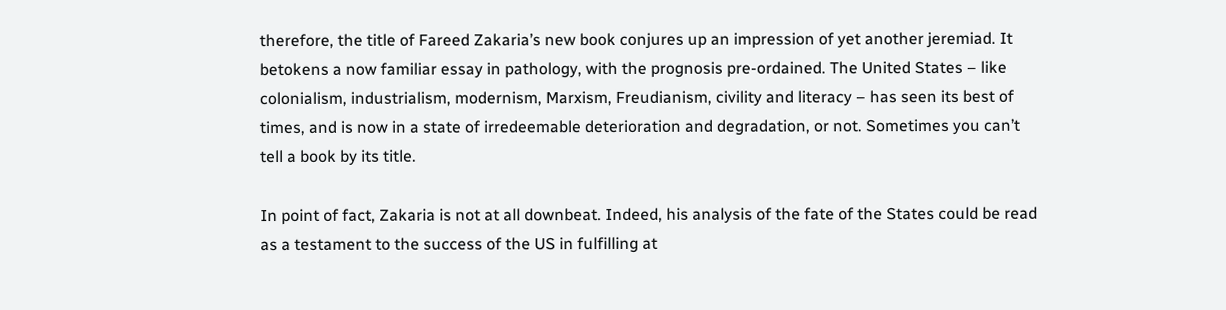therefore, the title of Fareed Zakaria’s new book conjures up an impression of yet another jeremiad. It betokens a now familiar essay in pathology, with the prognosis pre-ordained. The United States – like colonialism, industrialism, modernism, Marxism, Freudianism, civility and literacy – has seen its best of times, and is now in a state of irredeemable deterioration and degradation, or not. Sometimes you can’t tell a book by its title.

In point of fact, Zakaria is not at all downbeat. Indeed, his analysis of the fate of the States could be read as a testament to the success of the US in fulfilling at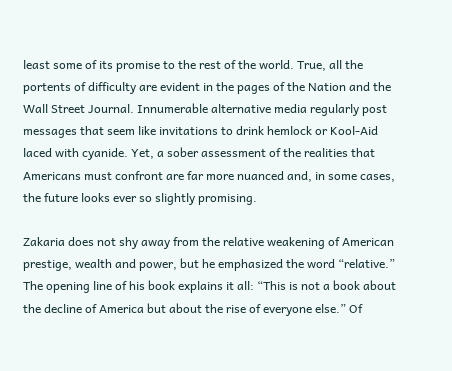least some of its promise to the rest of the world. True, all the portents of difficulty are evident in the pages of the Nation and the Wall Street Journal. Innumerable alternative media regularly post messages that seem like invitations to drink hemlock or Kool-Aid laced with cyanide. Yet, a sober assessment of the realities that Americans must confront are far more nuanced and, in some cases, the future looks ever so slightly promising.

Zakaria does not shy away from the relative weakening of American prestige, wealth and power, but he emphasized the word “relative.” The opening line of his book explains it all: “This is not a book about the decline of America but about the rise of everyone else.” Of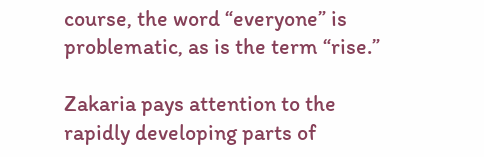course, the word “everyone” is problematic, as is the term “rise.”

Zakaria pays attention to the rapidly developing parts of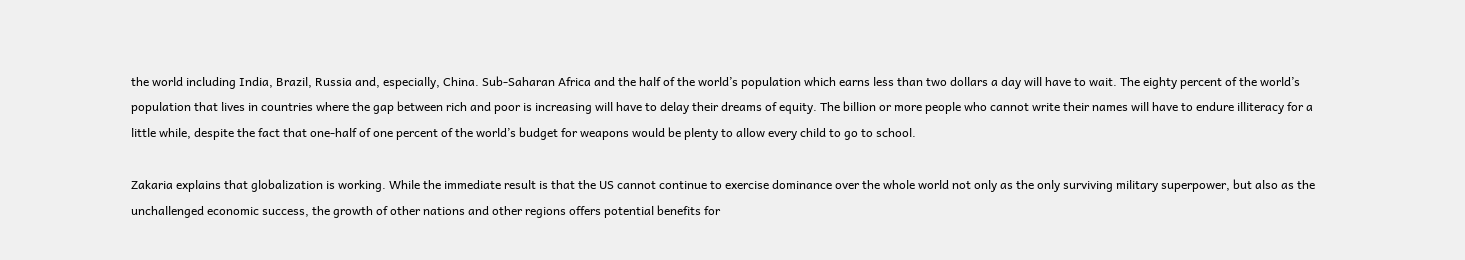the world including India, Brazil, Russia and, especially, China. Sub-Saharan Africa and the half of the world’s population which earns less than two dollars a day will have to wait. The eighty percent of the world’s population that lives in countries where the gap between rich and poor is increasing will have to delay their dreams of equity. The billion or more people who cannot write their names will have to endure illiteracy for a little while, despite the fact that one-half of one percent of the world’s budget for weapons would be plenty to allow every child to go to school.

Zakaria explains that globalization is working. While the immediate result is that the US cannot continue to exercise dominance over the whole world not only as the only surviving military superpower, but also as the unchallenged economic success, the growth of other nations and other regions offers potential benefits for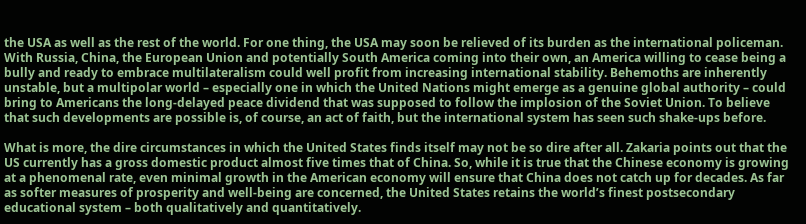the USA as well as the rest of the world. For one thing, the USA may soon be relieved of its burden as the international policeman. With Russia, China, the European Union and potentially South America coming into their own, an America willing to cease being a bully and ready to embrace multilateralism could well profit from increasing international stability. Behemoths are inherently unstable, but a multipolar world – especially one in which the United Nations might emerge as a genuine global authority – could bring to Americans the long-delayed peace dividend that was supposed to follow the implosion of the Soviet Union. To believe that such developments are possible is, of course, an act of faith, but the international system has seen such shake-ups before.

What is more, the dire circumstances in which the United States finds itself may not be so dire after all. Zakaria points out that the US currently has a gross domestic product almost five times that of China. So, while it is true that the Chinese economy is growing at a phenomenal rate, even minimal growth in the American economy will ensure that China does not catch up for decades. As far as softer measures of prosperity and well-being are concerned, the United States retains the world’s finest postsecondary educational system – both qualitatively and quantitatively.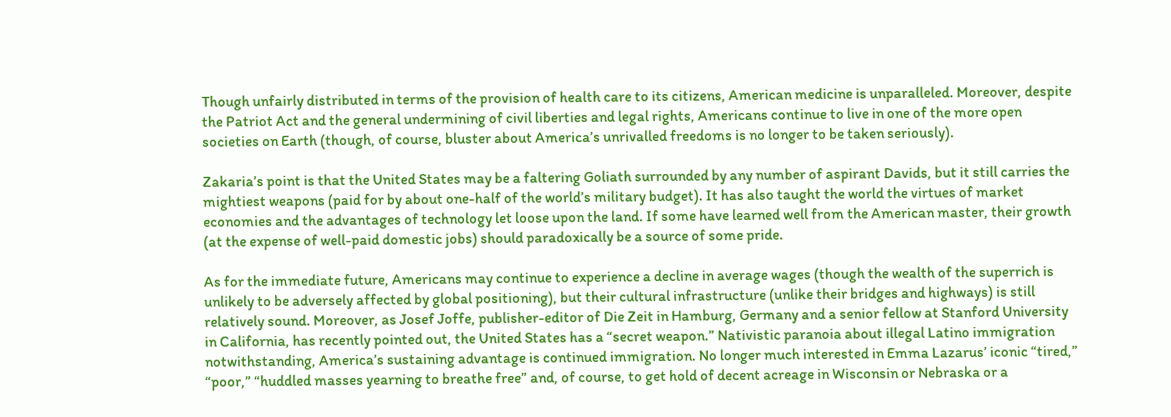Though unfairly distributed in terms of the provision of health care to its citizens, American medicine is unparalleled. Moreover, despite the Patriot Act and the general undermining of civil liberties and legal rights, Americans continue to live in one of the more open societies on Earth (though, of course, bluster about America’s unrivalled freedoms is no longer to be taken seriously).

Zakaria’s point is that the United States may be a faltering Goliath surrounded by any number of aspirant Davids, but it still carries the mightiest weapons (paid for by about one-half of the world’s military budget). It has also taught the world the virtues of market economies and the advantages of technology let loose upon the land. If some have learned well from the American master, their growth (at the expense of well-paid domestic jobs) should paradoxically be a source of some pride.

As for the immediate future, Americans may continue to experience a decline in average wages (though the wealth of the superrich is unlikely to be adversely affected by global positioning), but their cultural infrastructure (unlike their bridges and highways) is still relatively sound. Moreover, as Josef Joffe, publisher-editor of Die Zeit in Hamburg, Germany and a senior fellow at Stanford University in California, has recently pointed out, the United States has a “secret weapon.” Nativistic paranoia about illegal Latino immigration notwithstanding, America’s sustaining advantage is continued immigration. No longer much interested in Emma Lazarus’ iconic “tired,” “poor,” “huddled masses yearning to breathe free” and, of course, to get hold of decent acreage in Wisconsin or Nebraska or a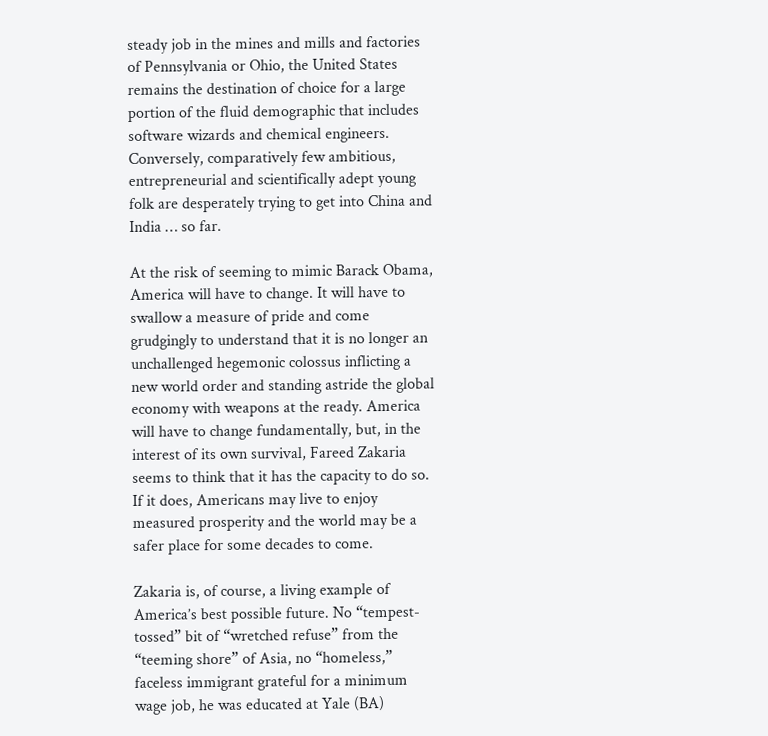steady job in the mines and mills and factories of Pennsylvania or Ohio, the United States remains the destination of choice for a large portion of the fluid demographic that includes software wizards and chemical engineers. Conversely, comparatively few ambitious, entrepreneurial and scientifically adept young folk are desperately trying to get into China and India … so far.

At the risk of seeming to mimic Barack Obama, America will have to change. It will have to swallow a measure of pride and come grudgingly to understand that it is no longer an unchallenged hegemonic colossus inflicting a new world order and standing astride the global economy with weapons at the ready. America will have to change fundamentally, but, in the interest of its own survival, Fareed Zakaria seems to think that it has the capacity to do so. If it does, Americans may live to enjoy measured prosperity and the world may be a safer place for some decades to come.

Zakaria is, of course, a living example of America’s best possible future. No “tempest-tossed” bit of “wretched refuse” from the “teeming shore” of Asia, no “homeless,” faceless immigrant grateful for a minimum wage job, he was educated at Yale (BA)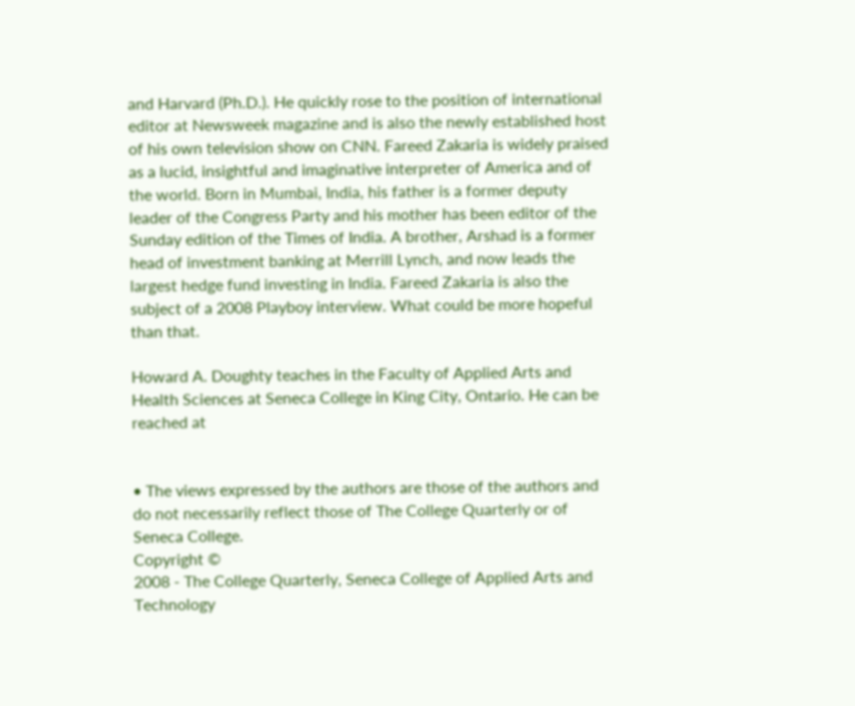and Harvard (Ph.D.). He quickly rose to the position of international editor at Newsweek magazine and is also the newly established host of his own television show on CNN. Fareed Zakaria is widely praised as a lucid, insightful and imaginative interpreter of America and of the world. Born in Mumbai, India, his father is a former deputy leader of the Congress Party and his mother has been editor of the Sunday edition of the Times of India. A brother, Arshad is a former head of investment banking at Merrill Lynch, and now leads the largest hedge fund investing in India. Fareed Zakaria is also the subject of a 2008 Playboy interview. What could be more hopeful than that.

Howard A. Doughty teaches in the Faculty of Applied Arts and Health Sciences at Seneca College in King City, Ontario. He can be reached at


• The views expressed by the authors are those of the authors and do not necessarily reflect those of The College Quarterly or of Seneca College.
Copyright ©
2008 - The College Quarterly, Seneca College of Applied Arts and Technology